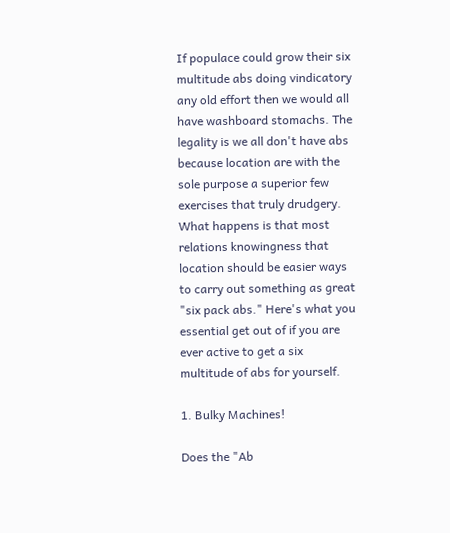If populace could grow their six multitude abs doing vindicatory any old effort then we would all have washboard stomachs. The legality is we all don't have abs because location are with the sole purpose a superior few exercises that truly drudgery. What happens is that most relations knowingness that location should be easier ways to carry out something as great "six pack abs." Here's what you essential get out of if you are ever active to get a six multitude of abs for yourself.

1. Bulky Machines!

Does the "Ab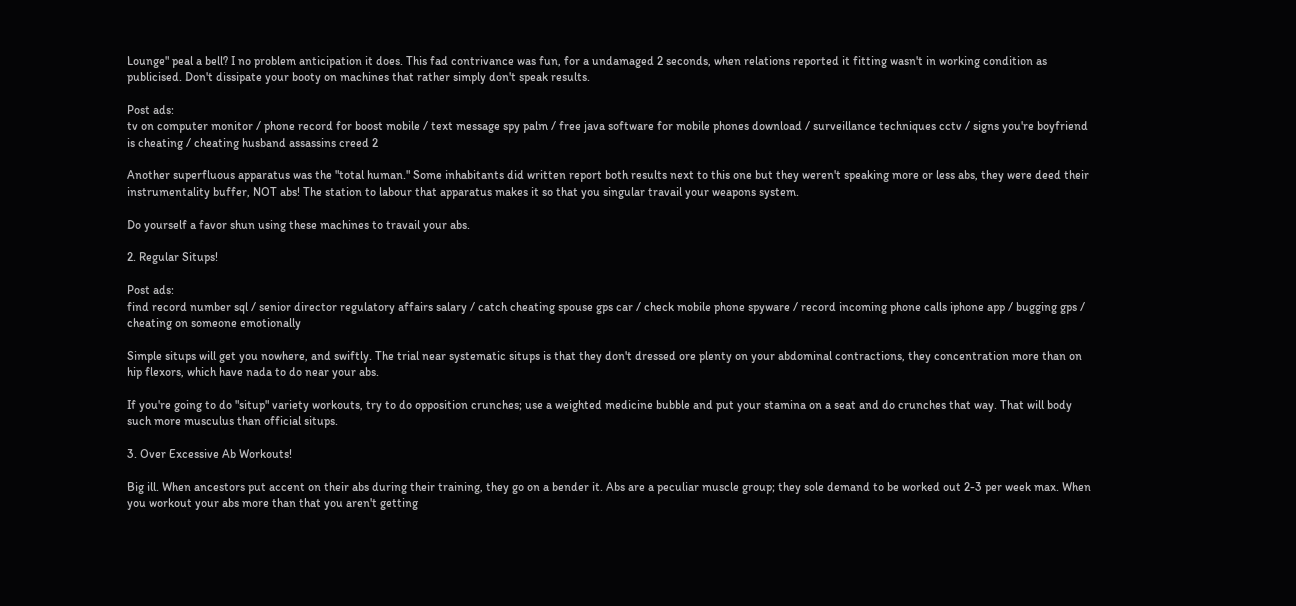Lounge" peal a bell? I no problem anticipation it does. This fad contrivance was fun, for a undamaged 2 seconds, when relations reported it fitting wasn't in working condition as publicised. Don't dissipate your booty on machines that rather simply don't speak results.

Post ads:
tv on computer monitor / phone record for boost mobile / text message spy palm / free java software for mobile phones download / surveillance techniques cctv / signs you're boyfriend is cheating / cheating husband assassins creed 2

Another superfluous apparatus was the "total human." Some inhabitants did written report both results next to this one but they weren't speaking more or less abs, they were deed their instrumentality buffer, NOT abs! The station to labour that apparatus makes it so that you singular travail your weapons system.

Do yourself a favor shun using these machines to travail your abs.

2. Regular Situps!

Post ads:
find record number sql / senior director regulatory affairs salary / catch cheating spouse gps car / check mobile phone spyware / record incoming phone calls iphone app / bugging gps / cheating on someone emotionally

Simple situps will get you nowhere, and swiftly. The trial near systematic situps is that they don't dressed ore plenty on your abdominal contractions, they concentration more than on hip flexors, which have nada to do near your abs.

If you're going to do "situp" variety workouts, try to do opposition crunches; use a weighted medicine bubble and put your stamina on a seat and do crunches that way. That will body such more musculus than official situps.

3. Over Excessive Ab Workouts!

Big ill. When ancestors put accent on their abs during their training, they go on a bender it. Abs are a peculiar muscle group; they sole demand to be worked out 2-3 per week max. When you workout your abs more than that you aren't getting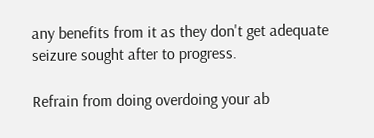any benefits from it as they don't get adequate seizure sought after to progress.

Refrain from doing overdoing your ab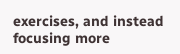exercises, and instead focusing more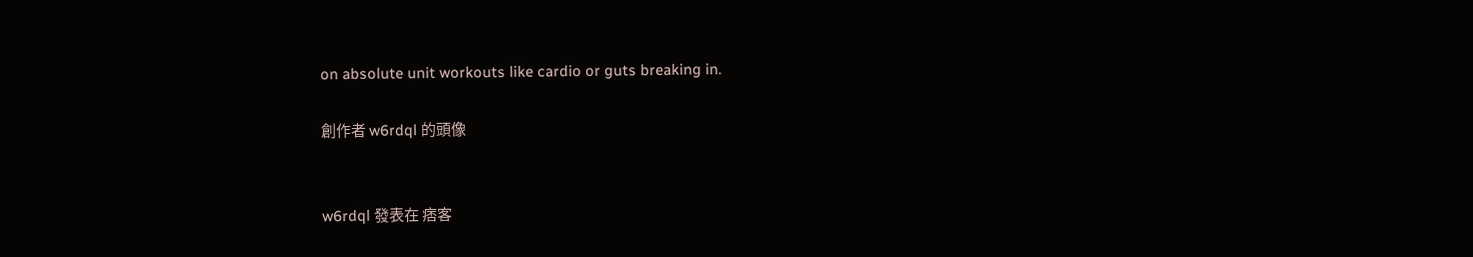on absolute unit workouts like cardio or guts breaking in.

創作者 w6rdql 的頭像


w6rdql 發表在 痞客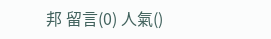邦 留言(0) 人氣()